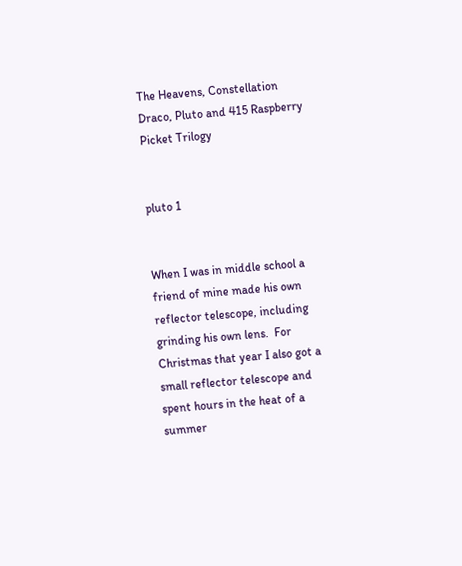The Heavens, Constellation Draco, Pluto and 415 Raspberry Picket Trilogy


pluto 1


When I was in middle school a friend of mine made his own reflector telescope, including grinding his own lens.  For Christmas that year I also got a small reflector telescope and spent hours in the heat of a summer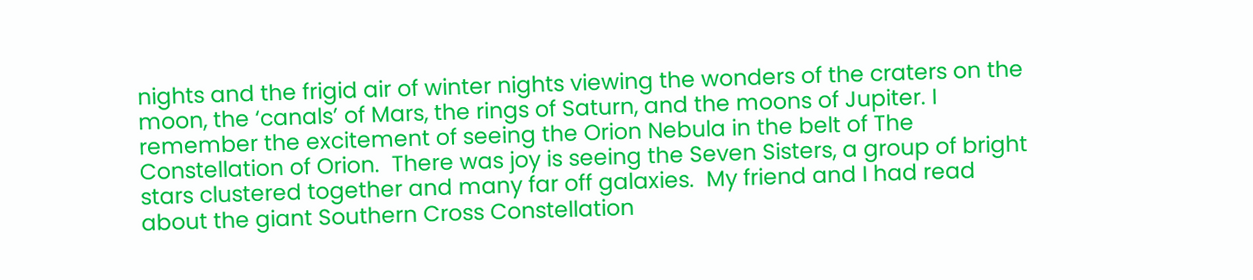nights and the frigid air of winter nights viewing the wonders of the craters on the moon, the ‘canals’ of Mars, the rings of Saturn, and the moons of Jupiter. I remember the excitement of seeing the Orion Nebula in the belt of The Constellation of Orion.  There was joy is seeing the Seven Sisters, a group of bright stars clustered together and many far off galaxies.  My friend and I had read about the giant Southern Cross Constellation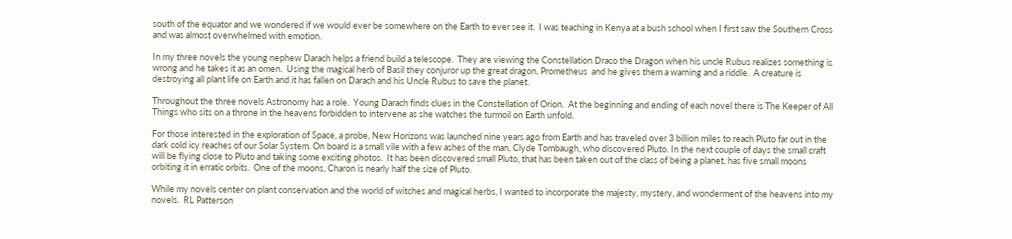south of the equator and we wondered if we would ever be somewhere on the Earth to ever see it.  I was teaching in Kenya at a bush school when I first saw the Southern Cross and was almost overwhelmed with emotion.

In my three novels the young nephew Darach helps a friend build a telescope.  They are viewing the Constellation Draco the Dragon when his uncle Rubus realizes something is wrong and he takes it as an omen.  Using the magical herb of Basil they conjuror up the great dragon, Prometheus  and he gives them a warning and a riddle.  A creature is destroying all plant life on Earth and it has fallen on Darach and his Uncle Rubus to save the planet.

Throughout the three novels Astronomy has a role.  Young Darach finds clues in the Constellation of Orion.  At the beginning and ending of each novel there is The Keeper of All Things who sits on a throne in the heavens forbidden to intervene as she watches the turmoil on Earth unfold.

For those interested in the exploration of Space, a probe, New Horizons was launched nine years ago from Earth and has traveled over 3 billion miles to reach Pluto far out in the dark cold icy reaches of our Solar System. On board is a small vile with a few ashes of the man, Clyde Tombaugh, who discovered Pluto. In the next couple of days the small craft will be flying close to Pluto and taking some exciting photos.  It has been discovered small Pluto, that has been taken out of the class of being a planet, has five small moons orbiting it in erratic orbits.  One of the moons, Charon is nearly half the size of Pluto.

While my novels center on plant conservation and the world of witches and magical herbs, I wanted to incorporate the majesty, mystery, and wonderment of the heavens into my novels.  RL Patterson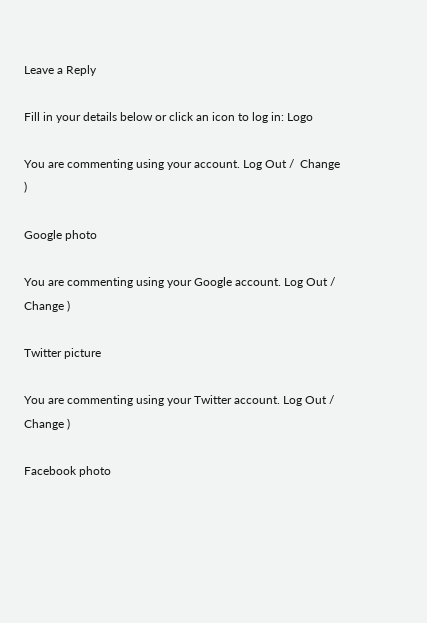Leave a Reply

Fill in your details below or click an icon to log in: Logo

You are commenting using your account. Log Out /  Change )

Google photo

You are commenting using your Google account. Log Out /  Change )

Twitter picture

You are commenting using your Twitter account. Log Out /  Change )

Facebook photo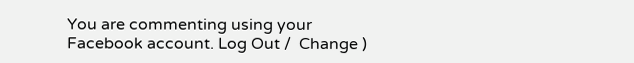You are commenting using your Facebook account. Log Out /  Change )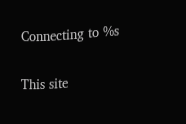Connecting to %s

This site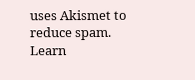uses Akismet to reduce spam. Learn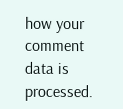how your comment data is processed.